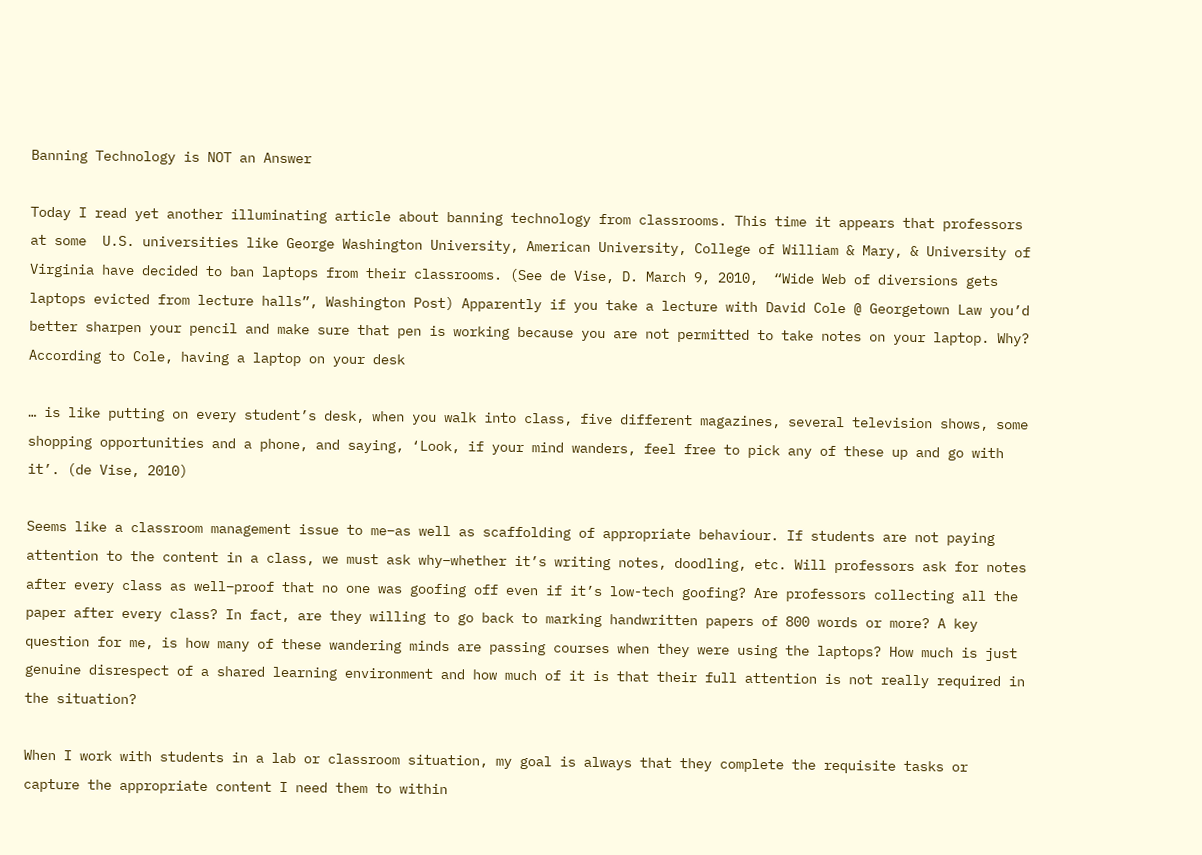Banning Technology is NOT an Answer

Today I read yet another illuminating article about banning technology from classrooms. This time it appears that professors at some  U.S. universities like George Washington University, American University, College of William & Mary, & University of Virginia have decided to ban laptops from their classrooms. (See de Vise, D. March 9, 2010,  “Wide Web of diversions gets laptops evicted from lecture halls”, Washington Post) Apparently if you take a lecture with David Cole @ Georgetown Law you’d better sharpen your pencil and make sure that pen is working because you are not permitted to take notes on your laptop. Why? According to Cole, having a laptop on your desk

… is like putting on every student’s desk, when you walk into class, five different magazines, several television shows, some shopping opportunities and a phone, and saying, ‘Look, if your mind wanders, feel free to pick any of these up and go with it’. (de Vise, 2010)

Seems like a classroom management issue to me–as well as scaffolding of appropriate behaviour. If students are not paying attention to the content in a class, we must ask why–whether it’s writing notes, doodling, etc. Will professors ask for notes after every class as well–proof that no one was goofing off even if it’s low-tech goofing? Are professors collecting all the paper after every class? In fact, are they willing to go back to marking handwritten papers of 800 words or more? A key question for me, is how many of these wandering minds are passing courses when they were using the laptops? How much is just genuine disrespect of a shared learning environment and how much of it is that their full attention is not really required in the situation?

When I work with students in a lab or classroom situation, my goal is always that they complete the requisite tasks or capture the appropriate content I need them to within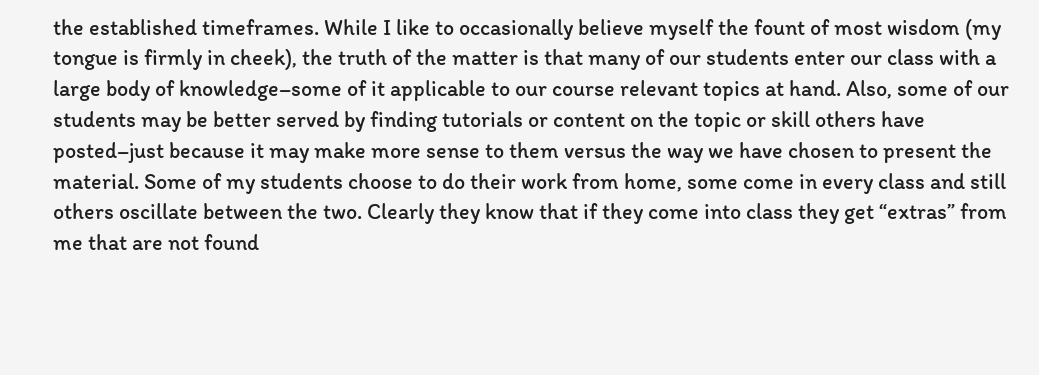the established timeframes. While I like to occasionally believe myself the fount of most wisdom (my tongue is firmly in cheek), the truth of the matter is that many of our students enter our class with a large body of knowledge–some of it applicable to our course relevant topics at hand. Also, some of our students may be better served by finding tutorials or content on the topic or skill others have posted–just because it may make more sense to them versus the way we have chosen to present the material. Some of my students choose to do their work from home, some come in every class and still others oscillate between the two. Clearly they know that if they come into class they get “extras” from me that are not found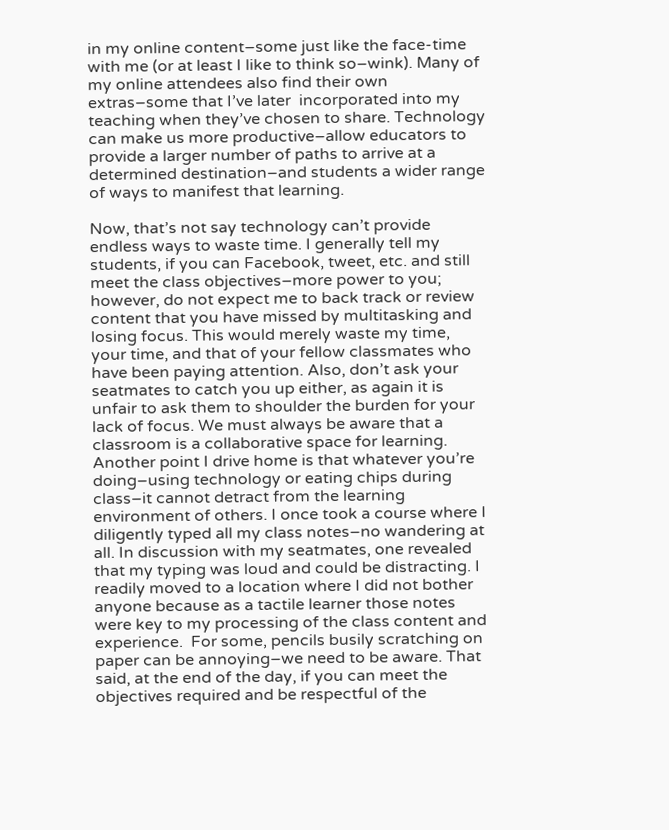in my online content–some just like the face-time with me (or at least I like to think so–wink). Many of my online attendees also find their own extras–some that I’ve later  incorporated into my teaching when they’ve chosen to share. Technology can make us more productive–allow educators to provide a larger number of paths to arrive at a determined destination–and students a wider range of ways to manifest that learning.

Now, that’s not say technology can’t provide endless ways to waste time. I generally tell my students, if you can Facebook, tweet, etc. and still meet the class objectives–more power to you; however, do not expect me to back track or review content that you have missed by multitasking and losing focus. This would merely waste my time, your time, and that of your fellow classmates who have been paying attention. Also, don’t ask your seatmates to catch you up either, as again it is unfair to ask them to shoulder the burden for your lack of focus. We must always be aware that a classroom is a collaborative space for learning. Another point I drive home is that whatever you’re doing–using technology or eating chips during class–it cannot detract from the learning environment of others. I once took a course where I diligently typed all my class notes–no wandering at all. In discussion with my seatmates, one revealed that my typing was loud and could be distracting. I readily moved to a location where I did not bother anyone because as a tactile learner those notes were key to my processing of the class content and experience.  For some, pencils busily scratching on paper can be annoying–we need to be aware. That said, at the end of the day, if you can meet the objectives required and be respectful of the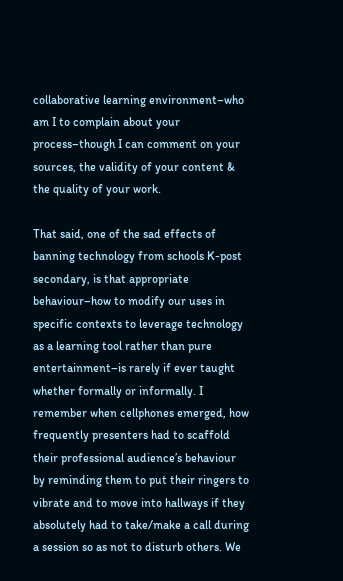collaborative learning environment–who am I to complain about your process–though I can comment on your sources, the validity of your content & the quality of your work.

That said, one of the sad effects of banning technology from schools K-post secondary, is that appropriate behaviour–how to modify our uses in specific contexts to leverage technology as a learning tool rather than pure entertainment–is rarely if ever taught whether formally or informally. I remember when cellphones emerged, how frequently presenters had to scaffold their professional audience’s behaviour by reminding them to put their ringers to vibrate and to move into hallways if they absolutely had to take/make a call during a session so as not to disturb others. We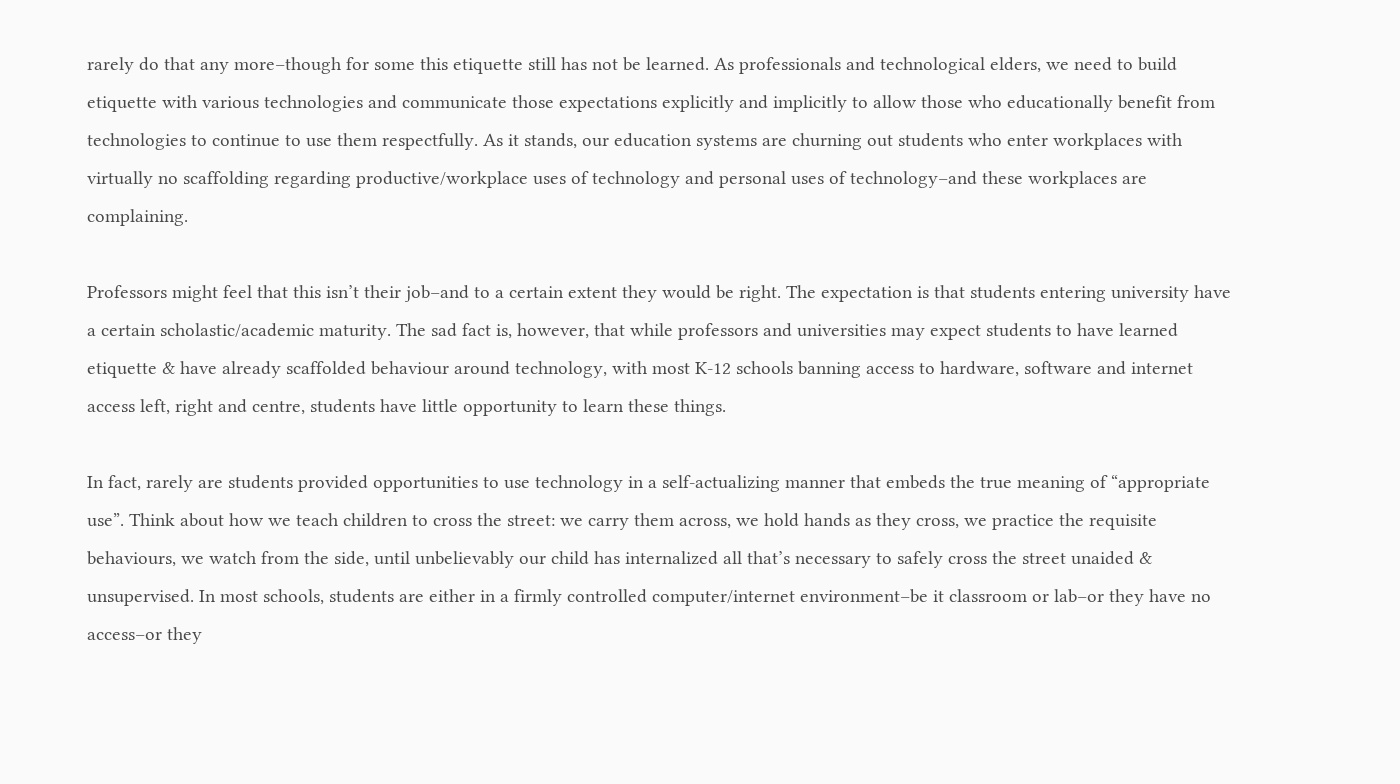rarely do that any more–though for some this etiquette still has not be learned. As professionals and technological elders, we need to build etiquette with various technologies and communicate those expectations explicitly and implicitly to allow those who educationally benefit from technologies to continue to use them respectfully. As it stands, our education systems are churning out students who enter workplaces with virtually no scaffolding regarding productive/workplace uses of technology and personal uses of technology–and these workplaces are complaining.

Professors might feel that this isn’t their job–and to a certain extent they would be right. The expectation is that students entering university have a certain scholastic/academic maturity. The sad fact is, however, that while professors and universities may expect students to have learned etiquette & have already scaffolded behaviour around technology, with most K-12 schools banning access to hardware, software and internet access left, right and centre, students have little opportunity to learn these things.

In fact, rarely are students provided opportunities to use technology in a self-actualizing manner that embeds the true meaning of “appropriate use”. Think about how we teach children to cross the street: we carry them across, we hold hands as they cross, we practice the requisite behaviours, we watch from the side, until unbelievably our child has internalized all that’s necessary to safely cross the street unaided & unsupervised. In most schools, students are either in a firmly controlled computer/internet environment–be it classroom or lab–or they have no access–or they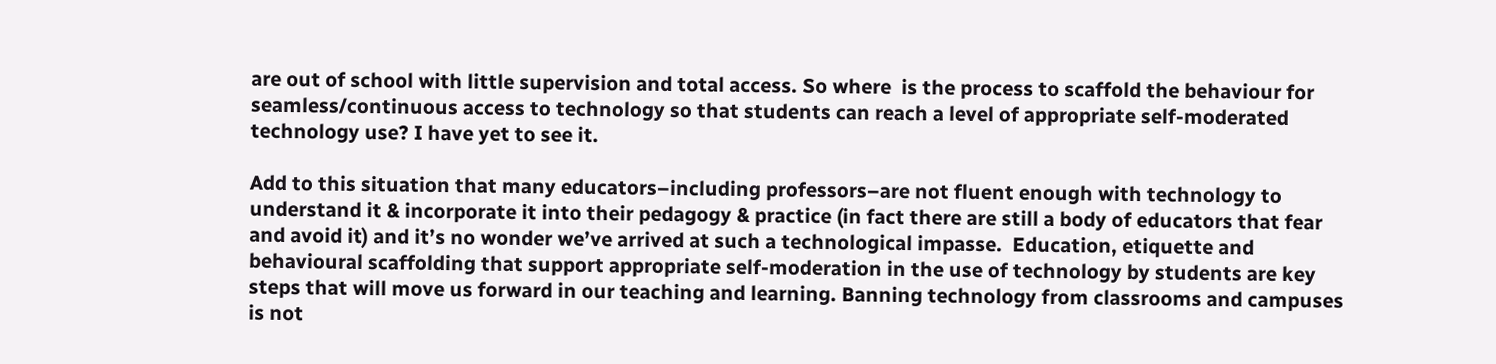are out of school with little supervision and total access. So where  is the process to scaffold the behaviour for seamless/continuous access to technology so that students can reach a level of appropriate self-moderated technology use? I have yet to see it.

Add to this situation that many educators–including professors–are not fluent enough with technology to understand it & incorporate it into their pedagogy & practice (in fact there are still a body of educators that fear and avoid it) and it’s no wonder we’ve arrived at such a technological impasse.  Education, etiquette and behavioural scaffolding that support appropriate self-moderation in the use of technology by students are key steps that will move us forward in our teaching and learning. Banning technology from classrooms and campuses is not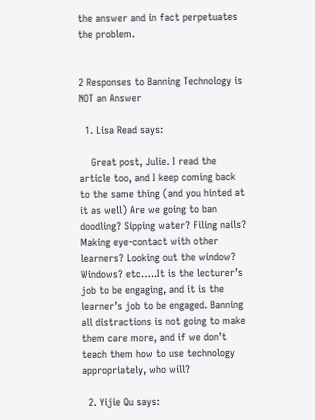the answer and in fact perpetuates the problem.


2 Responses to Banning Technology is NOT an Answer

  1. Lisa Read says:

    Great post, Julie. I read the article too, and I keep coming back to the same thing (and you hinted at it as well) Are we going to ban doodling? Sipping water? Filing nails? Making eye-contact with other learners? Looking out the window? Windows? etc…..It is the lecturer’s job to be engaging, and it is the learner’s job to be engaged. Banning all distractions is not going to make them care more, and if we don’t teach them how to use technology appropriately, who will?

  2. Yijie Qu says: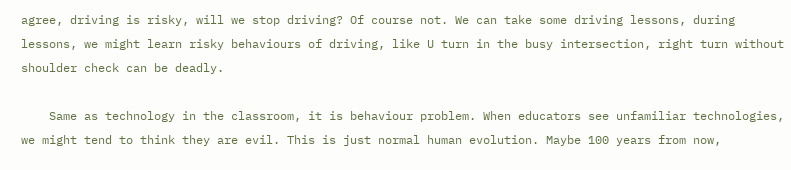agree, driving is risky, will we stop driving? Of course not. We can take some driving lessons, during lessons, we might learn risky behaviours of driving, like U turn in the busy intersection, right turn without shoulder check can be deadly.

    Same as technology in the classroom, it is behaviour problem. When educators see unfamiliar technologies, we might tend to think they are evil. This is just normal human evolution. Maybe 100 years from now,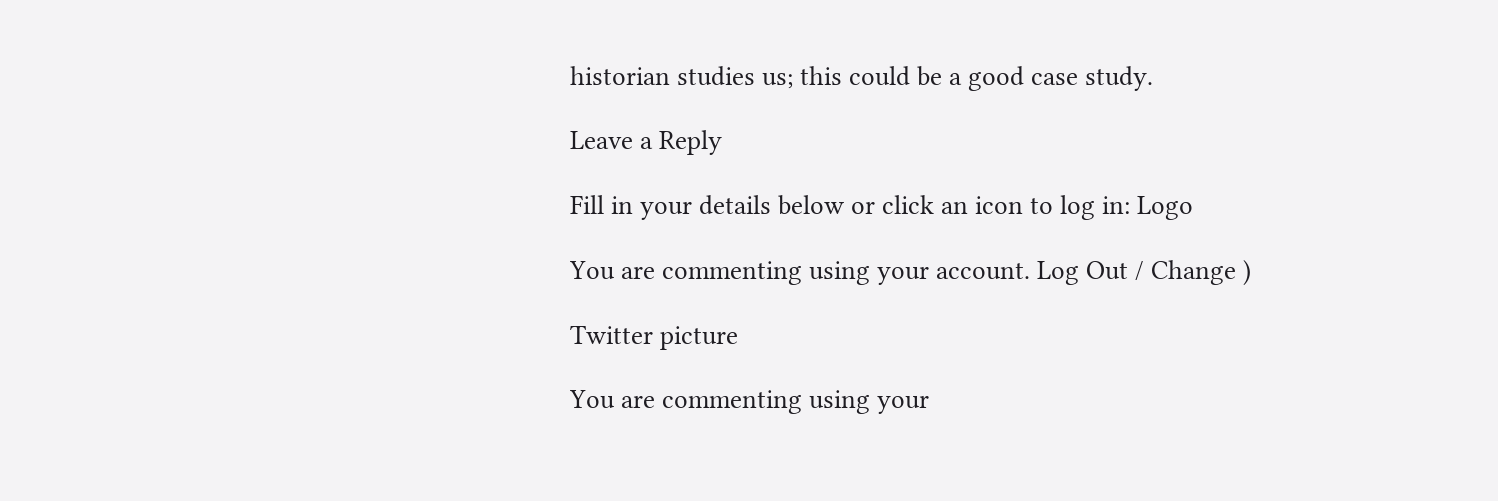historian studies us; this could be a good case study.

Leave a Reply

Fill in your details below or click an icon to log in: Logo

You are commenting using your account. Log Out / Change )

Twitter picture

You are commenting using your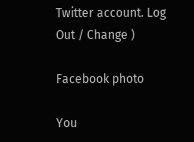Twitter account. Log Out / Change )

Facebook photo

You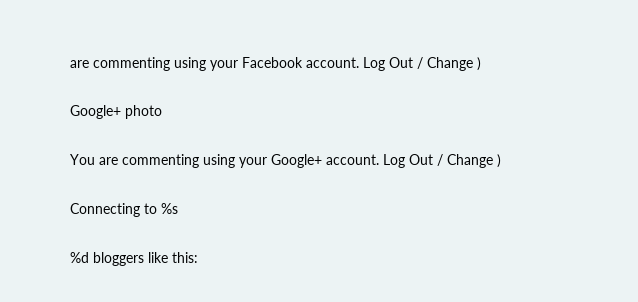are commenting using your Facebook account. Log Out / Change )

Google+ photo

You are commenting using your Google+ account. Log Out / Change )

Connecting to %s

%d bloggers like this: